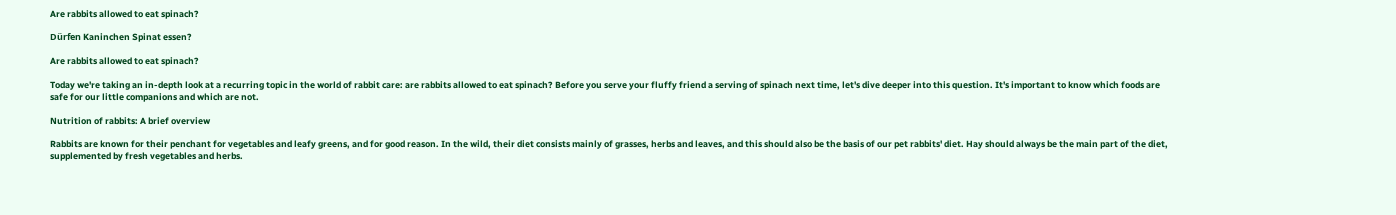Are rabbits allowed to eat spinach?

Dürfen Kaninchen Spinat essen?

Are rabbits allowed to eat spinach?

Today we're taking an in-depth look at a recurring topic in the world of rabbit care: are rabbits allowed to eat spinach? Before you serve your fluffy friend a serving of spinach next time, let's dive deeper into this question. It's important to know which foods are safe for our little companions and which are not.

Nutrition of rabbits: A brief overview

Rabbits are known for their penchant for vegetables and leafy greens, and for good reason. In the wild, their diet consists mainly of grasses, herbs and leaves, and this should also be the basis of our pet rabbits' diet. Hay should always be the main part of the diet, supplemented by fresh vegetables and herbs.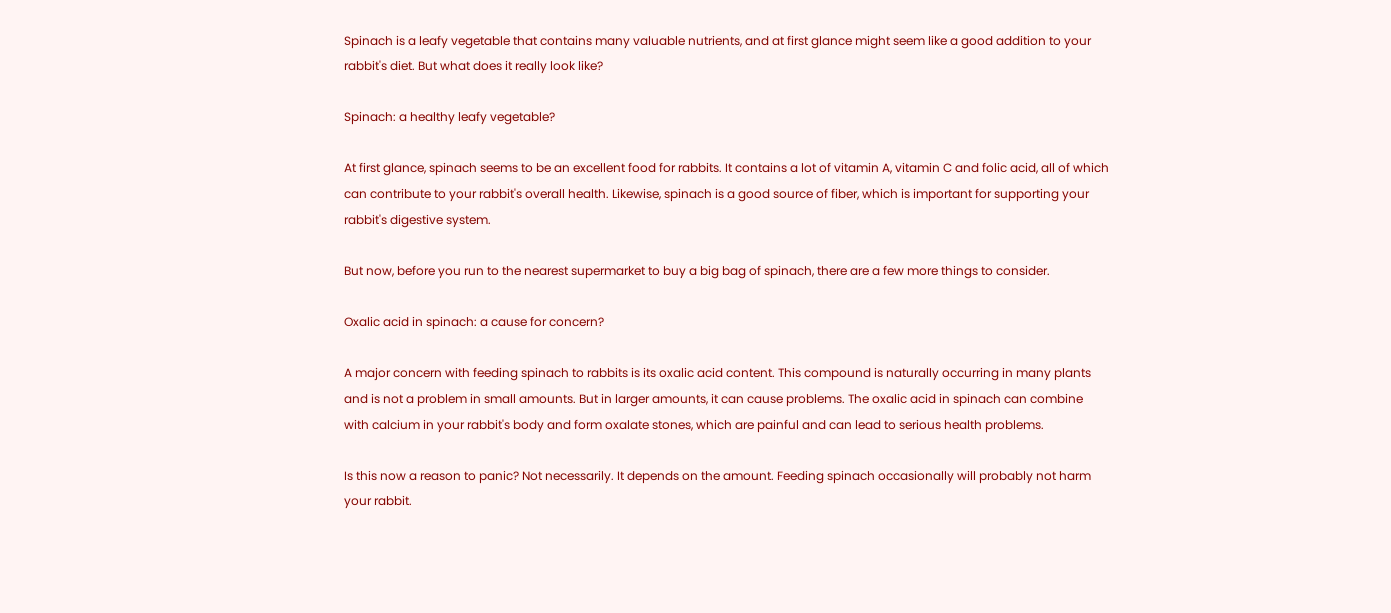Spinach is a leafy vegetable that contains many valuable nutrients, and at first glance might seem like a good addition to your rabbit's diet. But what does it really look like?

Spinach: a healthy leafy vegetable?

At first glance, spinach seems to be an excellent food for rabbits. It contains a lot of vitamin A, vitamin C and folic acid, all of which can contribute to your rabbit's overall health. Likewise, spinach is a good source of fiber, which is important for supporting your rabbit's digestive system.

But now, before you run to the nearest supermarket to buy a big bag of spinach, there are a few more things to consider.

Oxalic acid in spinach: a cause for concern?

A major concern with feeding spinach to rabbits is its oxalic acid content. This compound is naturally occurring in many plants and is not a problem in small amounts. But in larger amounts, it can cause problems. The oxalic acid in spinach can combine with calcium in your rabbit's body and form oxalate stones, which are painful and can lead to serious health problems.

Is this now a reason to panic? Not necessarily. It depends on the amount. Feeding spinach occasionally will probably not harm your rabbit.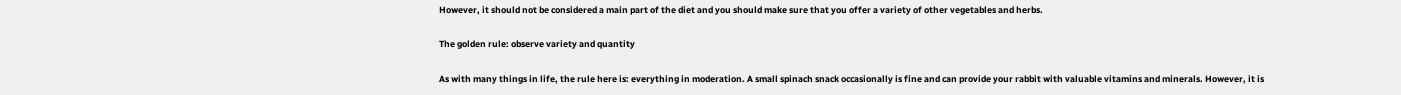However, it should not be considered a main part of the diet and you should make sure that you offer a variety of other vegetables and herbs.

The golden rule: observe variety and quantity

As with many things in life, the rule here is: everything in moderation. A small spinach snack occasionally is fine and can provide your rabbit with valuable vitamins and minerals. However, it is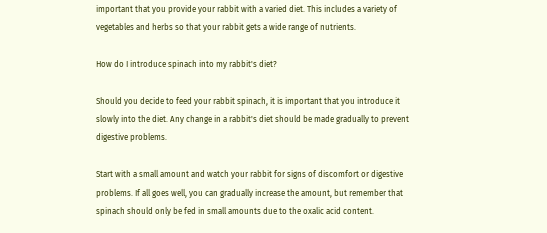important that you provide your rabbit with a varied diet. This includes a variety of vegetables and herbs so that your rabbit gets a wide range of nutrients.

How do I introduce spinach into my rabbit's diet?

Should you decide to feed your rabbit spinach, it is important that you introduce it slowly into the diet. Any change in a rabbit's diet should be made gradually to prevent digestive problems.

Start with a small amount and watch your rabbit for signs of discomfort or digestive problems. If all goes well, you can gradually increase the amount, but remember that spinach should only be fed in small amounts due to the oxalic acid content.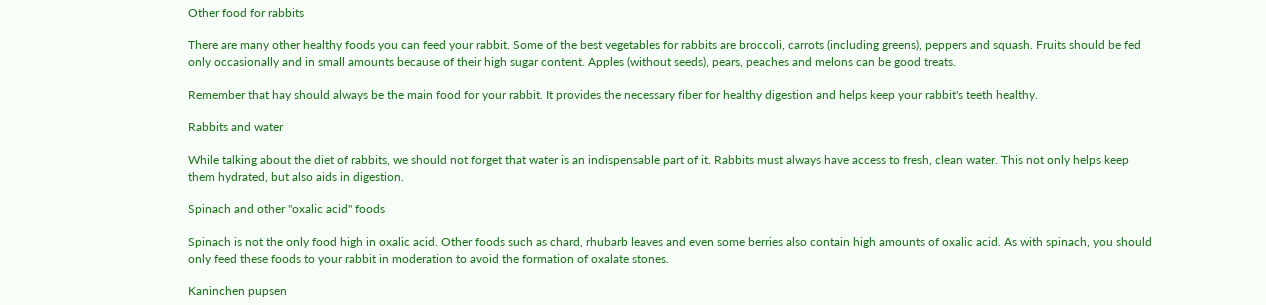Other food for rabbits

There are many other healthy foods you can feed your rabbit. Some of the best vegetables for rabbits are broccoli, carrots (including greens), peppers and squash. Fruits should be fed only occasionally and in small amounts because of their high sugar content. Apples (without seeds), pears, peaches and melons can be good treats.

Remember that hay should always be the main food for your rabbit. It provides the necessary fiber for healthy digestion and helps keep your rabbit's teeth healthy.

Rabbits and water

While talking about the diet of rabbits, we should not forget that water is an indispensable part of it. Rabbits must always have access to fresh, clean water. This not only helps keep them hydrated, but also aids in digestion.

Spinach and other "oxalic acid" foods

Spinach is not the only food high in oxalic acid. Other foods such as chard, rhubarb leaves and even some berries also contain high amounts of oxalic acid. As with spinach, you should only feed these foods to your rabbit in moderation to avoid the formation of oxalate stones.

Kaninchen pupsen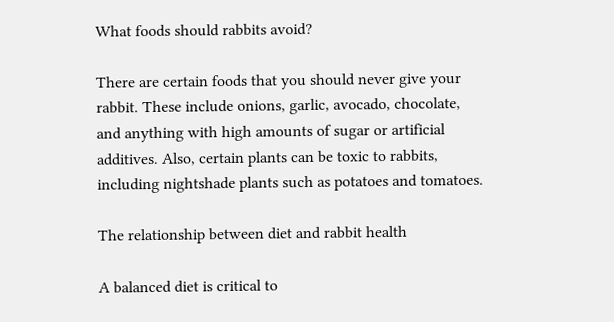What foods should rabbits avoid?

There are certain foods that you should never give your rabbit. These include onions, garlic, avocado, chocolate, and anything with high amounts of sugar or artificial additives. Also, certain plants can be toxic to rabbits, including nightshade plants such as potatoes and tomatoes.

The relationship between diet and rabbit health

A balanced diet is critical to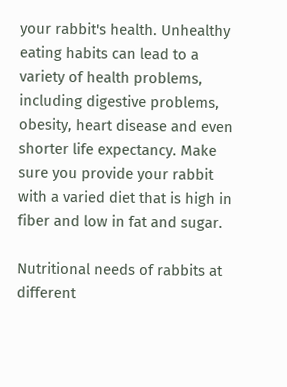your rabbit's health. Unhealthy eating habits can lead to a variety of health problems, including digestive problems, obesity, heart disease and even shorter life expectancy. Make sure you provide your rabbit with a varied diet that is high in fiber and low in fat and sugar.

Nutritional needs of rabbits at different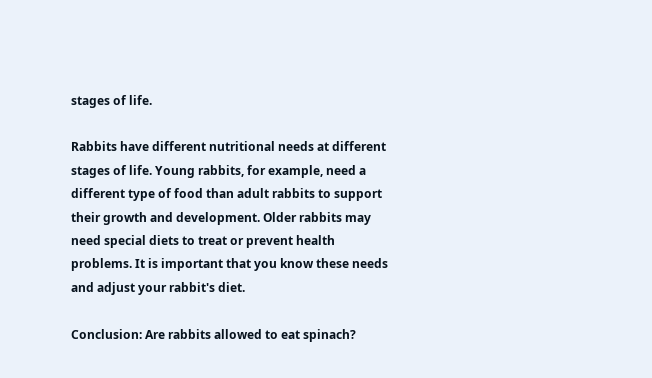stages of life.

Rabbits have different nutritional needs at different stages of life. Young rabbits, for example, need a different type of food than adult rabbits to support their growth and development. Older rabbits may need special diets to treat or prevent health problems. It is important that you know these needs and adjust your rabbit's diet.

Conclusion: Are rabbits allowed to eat spinach?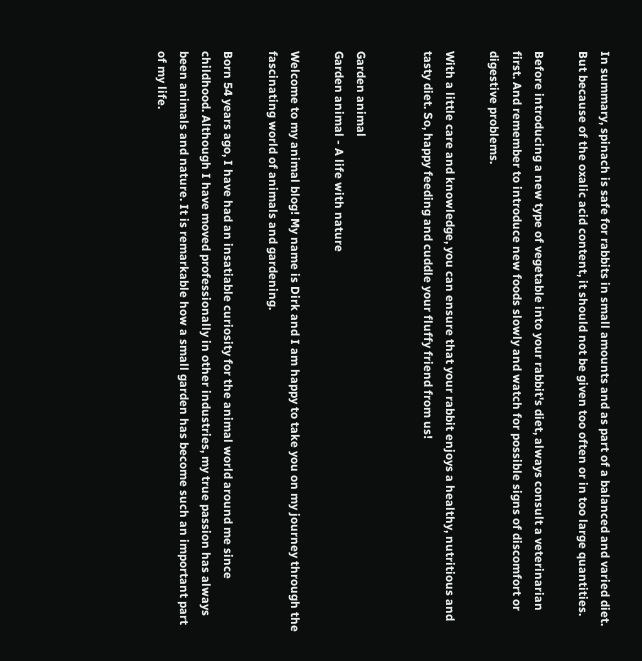In summary, spinach is safe for rabbits in small amounts and as part of a balanced and varied diet. But because of the oxalic acid content, it should not be given too often or in too large quantities.

Before introducing a new type of vegetable into your rabbit's diet, always consult a veterinarian first. And remember to introduce new foods slowly and watch for possible signs of discomfort or digestive problems.

With a little care and knowledge, you can ensure that your rabbit enjoys a healthy, nutritious and tasty diet. So, happy feeding and cuddle your fluffy friend from us!


Garden animal
Garden animal - A life with nature

Welcome to my animal blog! My name is Dirk and I am happy to take you on my journey through the fascinating world of animals and gardening.

Born 54 years ago, I have had an insatiable curiosity for the animal world around me since childhood. Although I have moved professionally in other industries, my true passion has always been animals and nature. It is remarkable how a small garden has become such an important part of my life.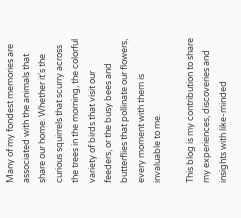Many of my fondest memories are associated with the animals that share our home. Whether it's the curious squirrels that scurry across the trees in the morning, the colorful variety of birds that visit our feeders, or the busy bees and butterflies that pollinate our flowers, every moment with them is invaluable to me.

This blog is my contribution to share my experiences, discoveries and insights with like-minded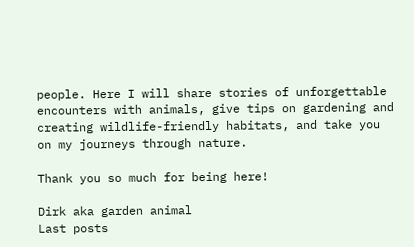people. Here I will share stories of unforgettable encounters with animals, give tips on gardening and creating wildlife-friendly habitats, and take you on my journeys through nature.

Thank you so much for being here!

Dirk aka garden animal
Last posts